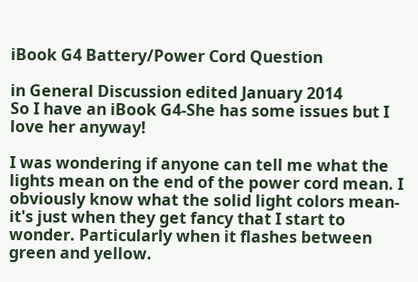iBook G4 Battery/Power Cord Question

in General Discussion edited January 2014
So I have an iBook G4-She has some issues but I love her anyway!

I was wondering if anyone can tell me what the lights mean on the end of the power cord mean. I obviously know what the solid light colors mean-it's just when they get fancy that I start to wonder. Particularly when it flashes between green and yellow.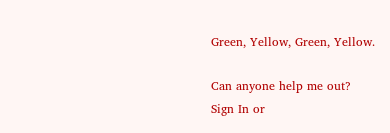Green, Yellow, Green, Yellow.

Can anyone help me out?
Sign In or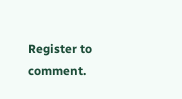Register to comment.